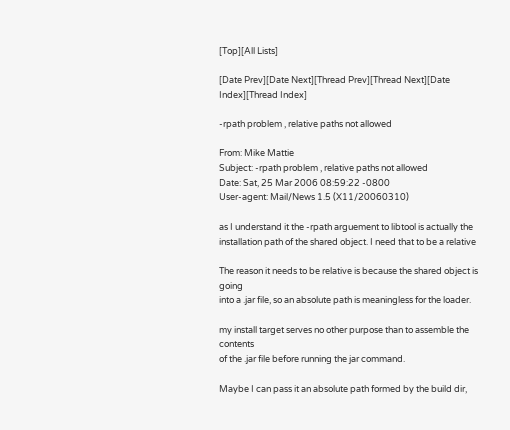[Top][All Lists]

[Date Prev][Date Next][Thread Prev][Thread Next][Date Index][Thread Index]

-rpath problem , relative paths not allowed

From: Mike Mattie
Subject: -rpath problem , relative paths not allowed
Date: Sat, 25 Mar 2006 08:59:22 -0800
User-agent: Mail/News 1.5 (X11/20060310)

as I understand it the -rpath arguement to libtool is actually the
installation path of the shared object. I need that to be a relative

The reason it needs to be relative is because the shared object is going
into a .jar file, so an absolute path is meaningless for the loader.

my install target serves no other purpose than to assemble the contents
of the .jar file before running the jar command.

Maybe I can pass it an absolute path formed by the build dir,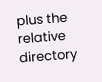plus the
relative directory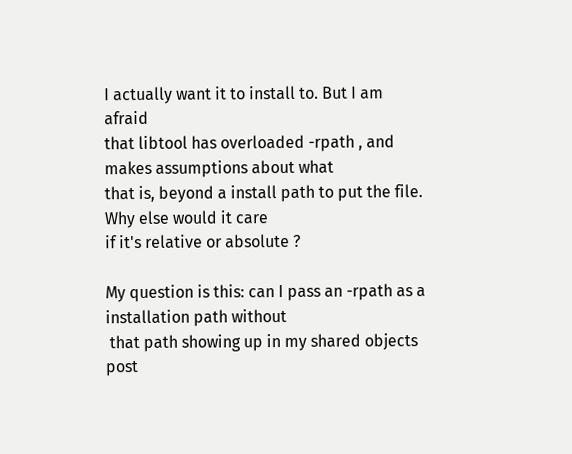I actually want it to install to. But I am afraid
that libtool has overloaded -rpath , and makes assumptions about what
that is, beyond a install path to put the file. Why else would it care
if it's relative or absolute ?

My question is this: can I pass an -rpath as a installation path without
 that path showing up in my shared objects post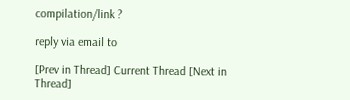compilation/link ?

reply via email to

[Prev in Thread] Current Thread [Next in Thread]